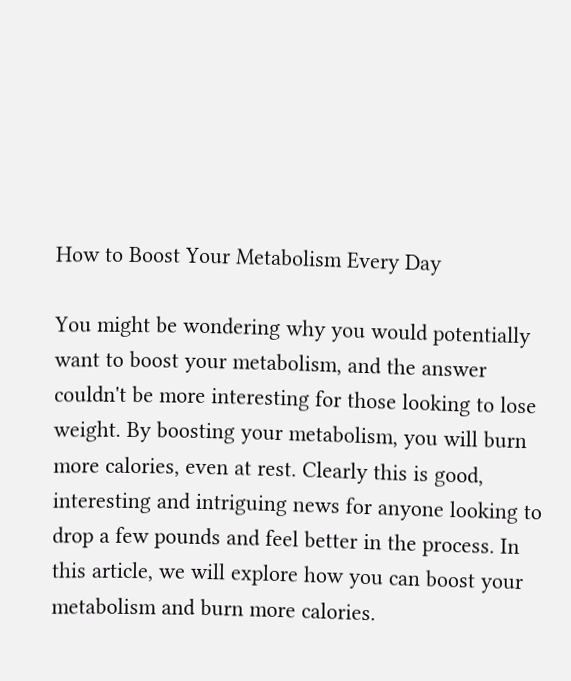How to Boost Your Metabolism Every Day

You might be wondering why you would potentially want to boost your metabolism, and the answer couldn't be more interesting for those looking to lose weight. By boosting your metabolism, you will burn more calories, even at rest. Clearly this is good, interesting and intriguing news for anyone looking to drop a few pounds and feel better in the process. In this article, we will explore how you can boost your metabolism and burn more calories.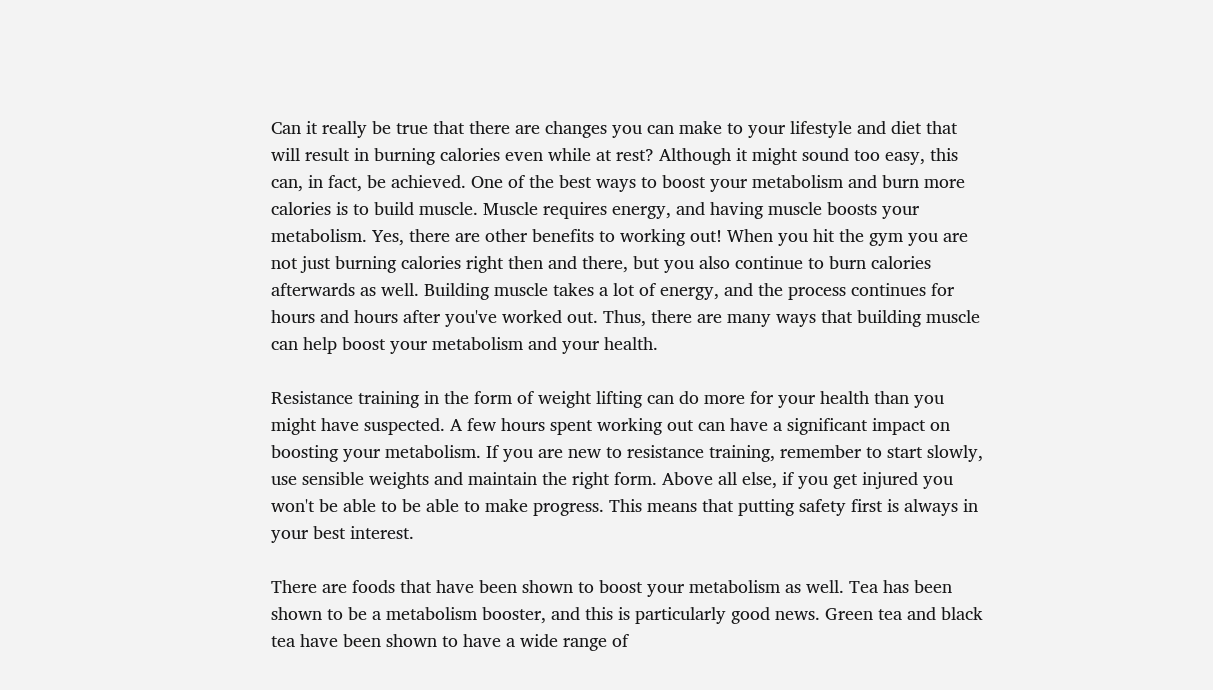Can it really be true that there are changes you can make to your lifestyle and diet that will result in burning calories even while at rest? Although it might sound too easy, this can, in fact, be achieved. One of the best ways to boost your metabolism and burn more calories is to build muscle. Muscle requires energy, and having muscle boosts your metabolism. Yes, there are other benefits to working out! When you hit the gym you are not just burning calories right then and there, but you also continue to burn calories afterwards as well. Building muscle takes a lot of energy, and the process continues for hours and hours after you've worked out. Thus, there are many ways that building muscle can help boost your metabolism and your health.

Resistance training in the form of weight lifting can do more for your health than you might have suspected. A few hours spent working out can have a significant impact on boosting your metabolism. If you are new to resistance training, remember to start slowly, use sensible weights and maintain the right form. Above all else, if you get injured you won't be able to be able to make progress. This means that putting safety first is always in your best interest.

There are foods that have been shown to boost your metabolism as well. Tea has been shown to be a metabolism booster, and this is particularly good news. Green tea and black tea have been shown to have a wide range of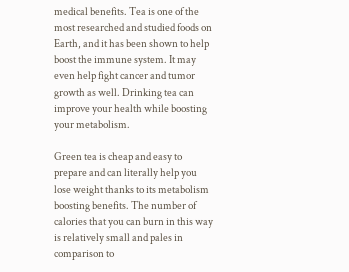medical benefits. Tea is one of the most researched and studied foods on Earth, and it has been shown to help boost the immune system. It may even help fight cancer and tumor growth as well. Drinking tea can improve your health while boosting your metabolism.

Green tea is cheap and easy to prepare and can literally help you lose weight thanks to its metabolism boosting benefits. The number of calories that you can burn in this way is relatively small and pales in comparison to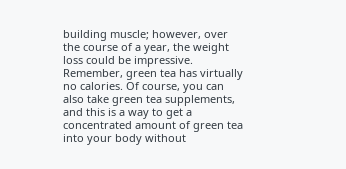building muscle; however, over the course of a year, the weight loss could be impressive. Remember, green tea has virtually no calories. Of course, you can also take green tea supplements, and this is a way to get a concentrated amount of green tea into your body without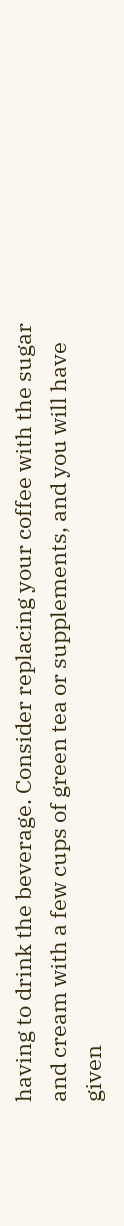having to drink the beverage. Consider replacing your coffee with the sugar and cream with a few cups of green tea or supplements, and you will have given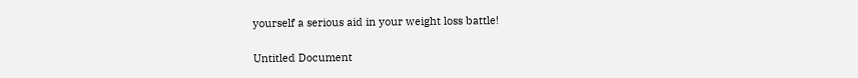yourself a serious aid in your weight loss battle!

Untitled Document